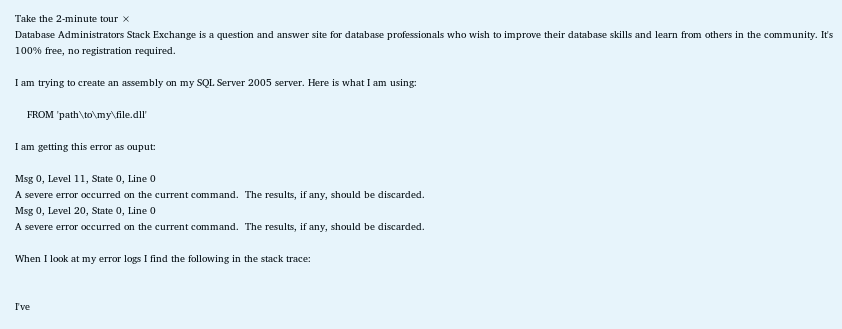Take the 2-minute tour ×
Database Administrators Stack Exchange is a question and answer site for database professionals who wish to improve their database skills and learn from others in the community. It's 100% free, no registration required.

I am trying to create an assembly on my SQL Server 2005 server. Here is what I am using:

    FROM 'path\to\my\file.dll'

I am getting this error as ouput:

Msg 0, Level 11, State 0, Line 0
A severe error occurred on the current command.  The results, if any, should be discarded.
Msg 0, Level 20, State 0, Line 0
A severe error occurred on the current command.  The results, if any, should be discarded.

When I look at my error logs I find the following in the stack trace:


I've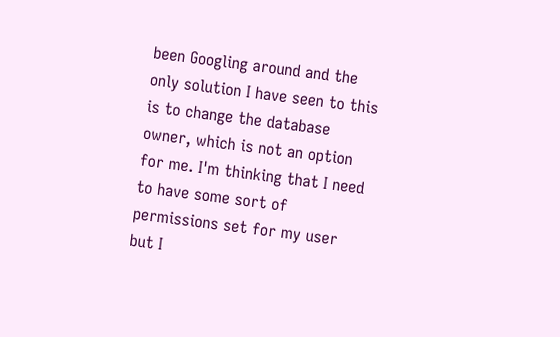been Googling around and the only solution I have seen to this is to change the database owner, which is not an option for me. I'm thinking that I need to have some sort of permissions set for my user but I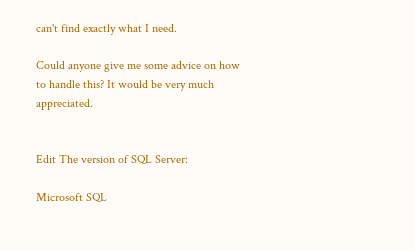can't find exactly what I need.

Could anyone give me some advice on how to handle this? It would be very much appreciated.


Edit The version of SQL Server:

Microsoft SQL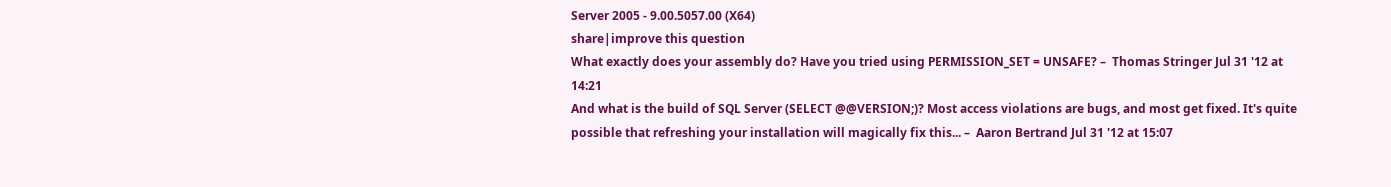Server 2005 - 9.00.5057.00 (X64)
share|improve this question
What exactly does your assembly do? Have you tried using PERMISSION_SET = UNSAFE? –  Thomas Stringer Jul 31 '12 at 14:21
And what is the build of SQL Server (SELECT @@VERSION;)? Most access violations are bugs, and most get fixed. It's quite possible that refreshing your installation will magically fix this... –  Aaron Bertrand Jul 31 '12 at 15:07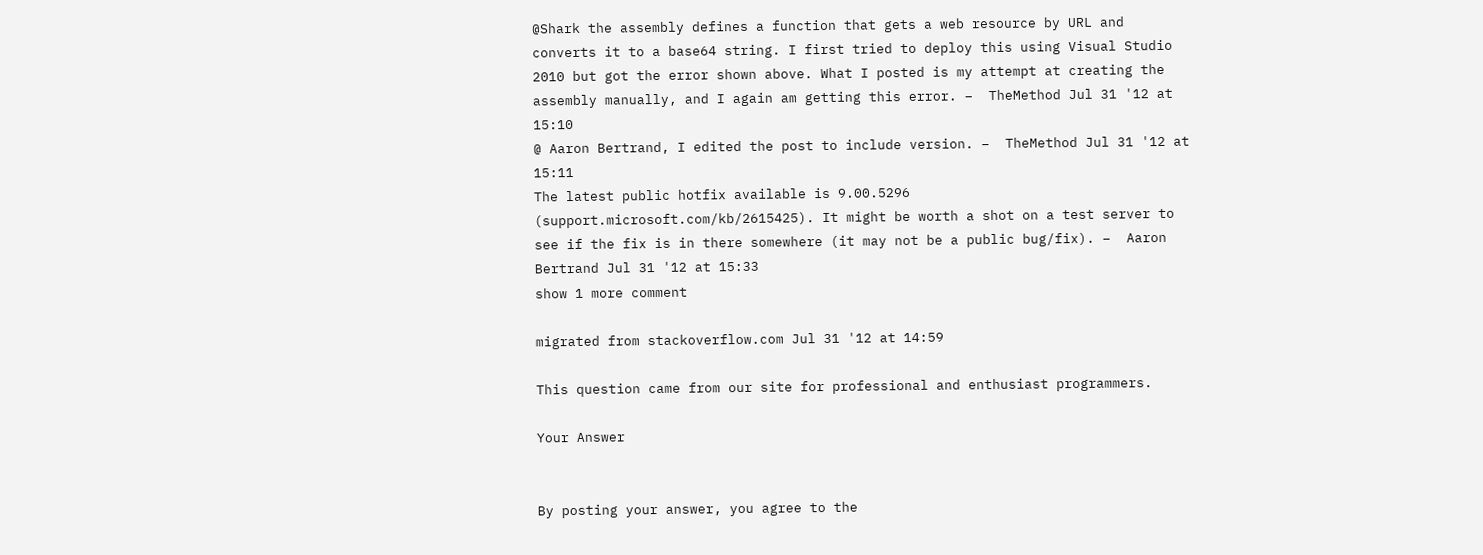@Shark the assembly defines a function that gets a web resource by URL and converts it to a base64 string. I first tried to deploy this using Visual Studio 2010 but got the error shown above. What I posted is my attempt at creating the assembly manually, and I again am getting this error. –  TheMethod Jul 31 '12 at 15:10
@ Aaron Bertrand, I edited the post to include version. –  TheMethod Jul 31 '12 at 15:11
The latest public hotfix available is 9.00.5296 (support.microsoft.com/kb/2615425). It might be worth a shot on a test server to see if the fix is in there somewhere (it may not be a public bug/fix). –  Aaron Bertrand Jul 31 '12 at 15:33
show 1 more comment

migrated from stackoverflow.com Jul 31 '12 at 14:59

This question came from our site for professional and enthusiast programmers.

Your Answer


By posting your answer, you agree to the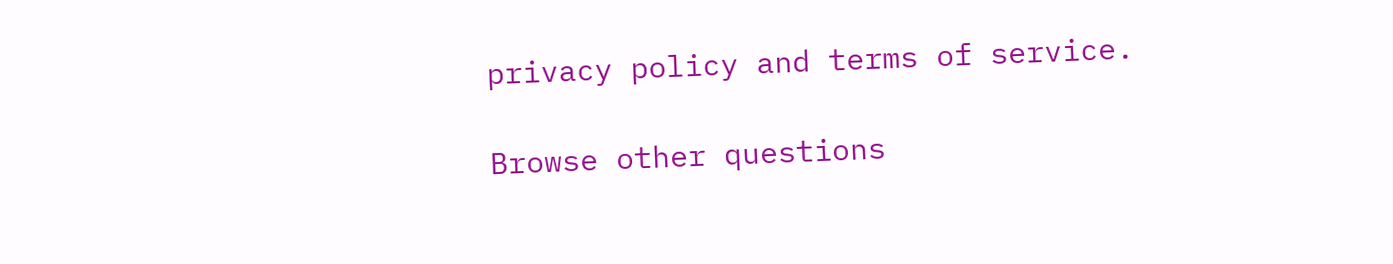privacy policy and terms of service.

Browse other questions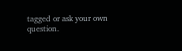tagged or ask your own question.